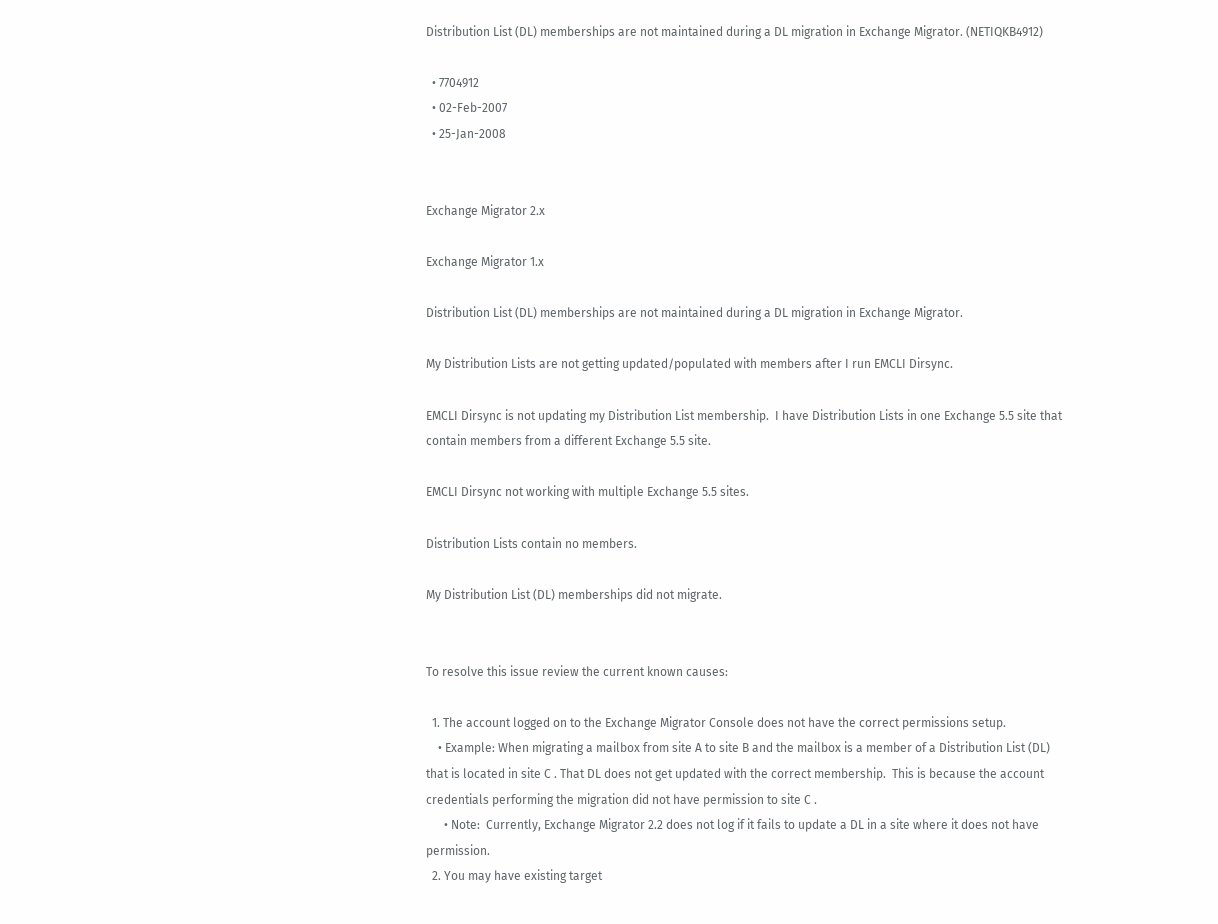Distribution List (DL) memberships are not maintained during a DL migration in Exchange Migrator. (NETIQKB4912)

  • 7704912
  • 02-Feb-2007
  • 25-Jan-2008


Exchange Migrator 2.x

Exchange Migrator 1.x

Distribution List (DL) memberships are not maintained during a DL migration in Exchange Migrator.

My Distribution Lists are not getting updated/populated with members after I run EMCLI Dirsync.

EMCLI Dirsync is not updating my Distribution List membership.  I have Distribution Lists in one Exchange 5.5 site that contain members from a different Exchange 5.5 site.

EMCLI Dirsync not working with multiple Exchange 5.5 sites.

Distribution Lists contain no members.

My Distribution List (DL) memberships did not migrate.


To resolve this issue review the current known causes:

  1. The account logged on to the Exchange Migrator Console does not have the correct permissions setup.
    • Example: When migrating a mailbox from site A to site B and the mailbox is a member of a Distribution List (DL) that is located in site C . That DL does not get updated with the correct membership.  This is because the account credentials performing the migration did not have permission to site C .
      • Note:  Currently, Exchange Migrator 2.2 does not log if it fails to update a DL in a site where it does not have permission.
  2. You may have existing target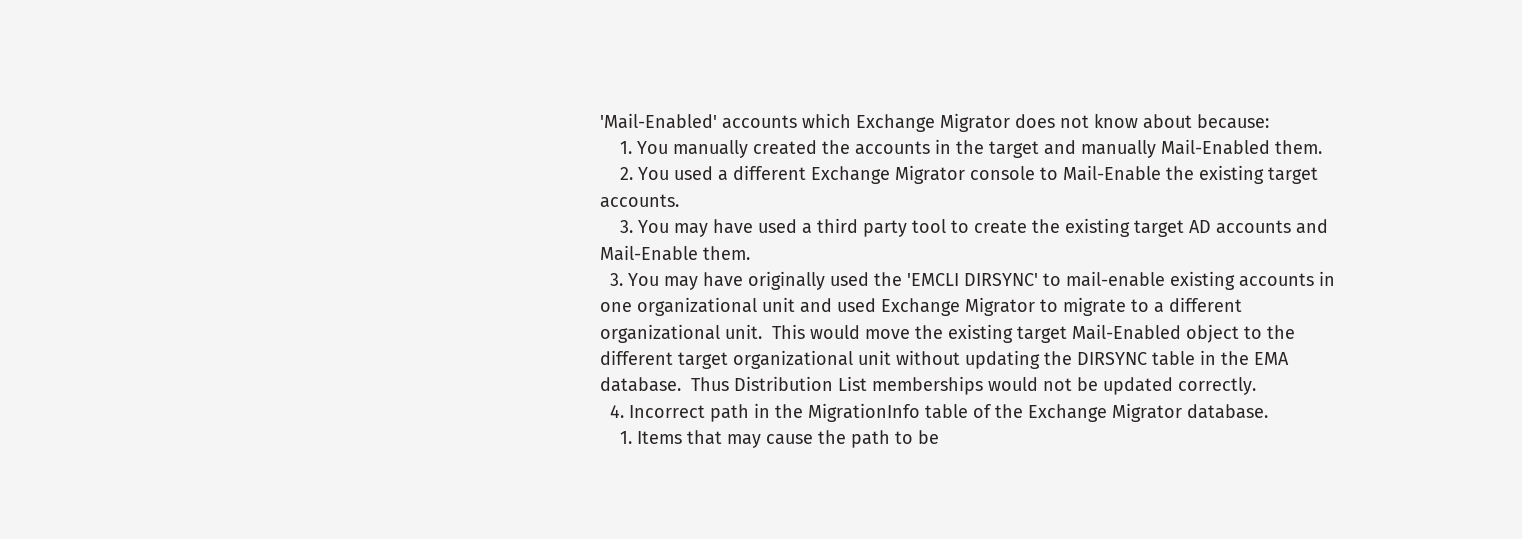'Mail-Enabled' accounts which Exchange Migrator does not know about because:
    1. You manually created the accounts in the target and manually Mail-Enabled them.
    2. You used a different Exchange Migrator console to Mail-Enable the existing target accounts.
    3. You may have used a third party tool to create the existing target AD accounts and Mail-Enable them.
  3. You may have originally used the 'EMCLI DIRSYNC' to mail-enable existing accounts in one organizational unit and used Exchange Migrator to migrate to a different organizational unit.  This would move the existing target Mail-Enabled object to the different target organizational unit without updating the DIRSYNC table in the EMA database.  Thus Distribution List memberships would not be updated correctly.
  4. Incorrect path in the MigrationInfo table of the Exchange Migrator database.
    1. Items that may cause the path to be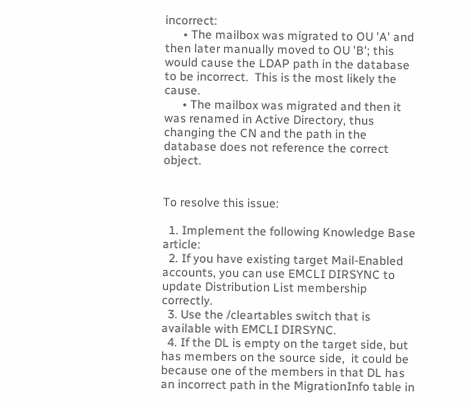incorrect:
      • The mailbox was migrated to OU 'A' and then later manually moved to OU 'B'; this would cause the LDAP path in the database to be incorrect.  This is the most likely the cause.
      • The mailbox was migrated and then it was renamed in Active Directory, thus changing the CN and the path in the database does not reference the correct object.


To resolve this issue:

  1. Implement the following Knowledge Base article:
  2. If you have existing target Mail-Enabled accounts, you can use EMCLI DIRSYNC to update Distribution List membership correctly.
  3. Use the /cleartables switch that is available with EMCLI DIRSYNC.
  4. If the DL is empty on the target side, but has members on the source side,  it could be because one of the members in that DL has an incorrect path in the MigrationInfo table in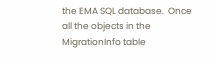the EMA SQL database.  Once all the objects in the MigrationInfo table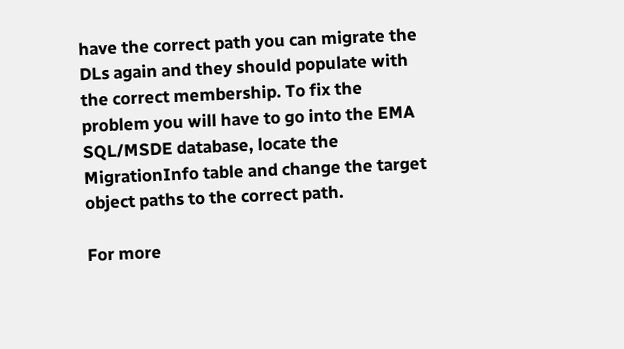have the correct path you can migrate the DLs again and they should populate with the correct membership. To fix the problem you will have to go into the EMA SQL/MSDE database, locate the MigrationInfo table and change the target object paths to the correct path.

For more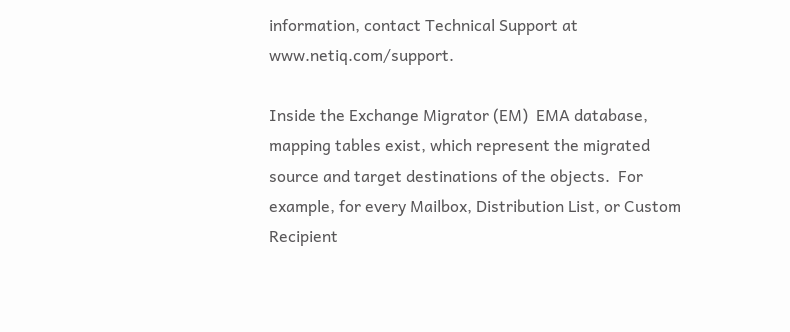information, contact Technical Support at www.netiq.com/support.

Inside the Exchange Migrator (EM)  EMA database, mapping tables exist, which represent the migrated source and target destinations of the objects.  For example, for every Mailbox, Distribution List, or Custom Recipient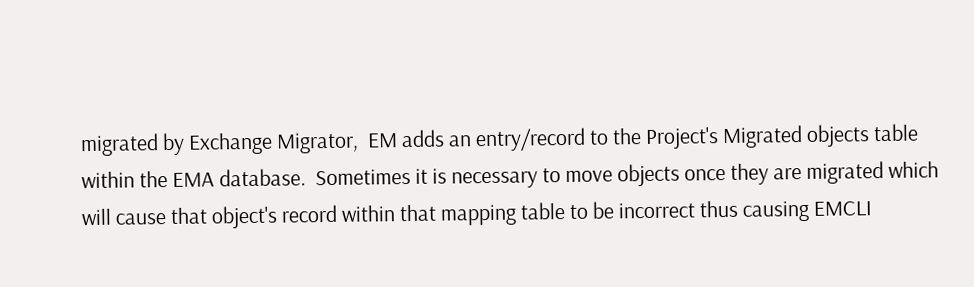migrated by Exchange Migrator,  EM adds an entry/record to the Project's Migrated objects table within the EMA database.  Sometimes it is necessary to move objects once they are migrated which will cause that object's record within that mapping table to be incorrect thus causing EMCLI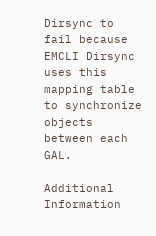Dirsync to fail because EMCLI Dirsync uses this mapping table to synchronize objects between each GAL.

Additional Information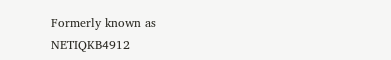Formerly known as NETIQKB4912